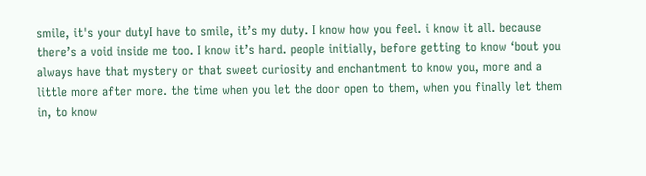smile, it's your dutyI have to smile, it’s my duty. I know how you feel. i know it all. because there’s a void inside me too. I know it’s hard. people initially, before getting to know ‘bout you always have that mystery or that sweet curiosity and enchantment to know you, more and a little more after more. the time when you let the door open to them, when you finally let them in, to know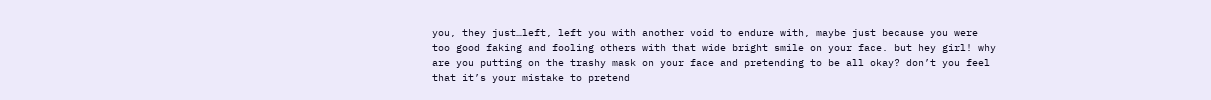you, they just…left, left you with another void to endure with, maybe just because you were too good faking and fooling others with that wide bright smile on your face. but hey girl! why are you putting on the trashy mask on your face and pretending to be all okay? don’t you feel that it’s your mistake to pretend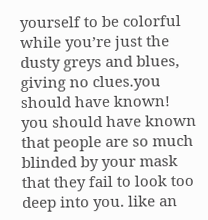yourself to be colorful while you’re just the dusty greys and blues, giving no clues.you should have known! you should have known that people are so much blinded by your mask that they fail to look too deep into you. like an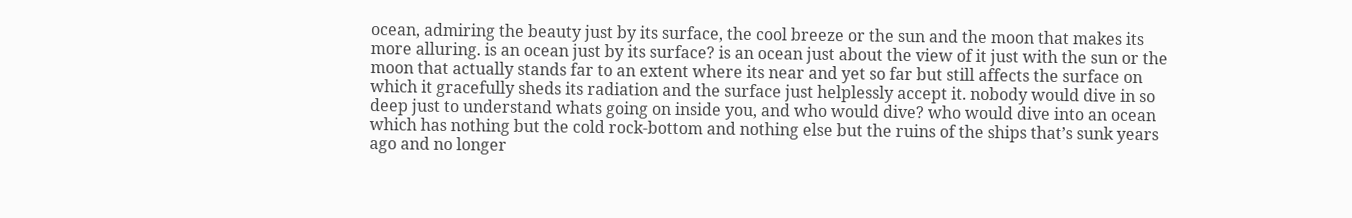ocean, admiring the beauty just by its surface, the cool breeze or the sun and the moon that makes its more alluring. is an ocean just by its surface? is an ocean just about the view of it just with the sun or the moon that actually stands far to an extent where its near and yet so far but still affects the surface on which it gracefully sheds its radiation and the surface just helplessly accept it. nobody would dive in so deep just to understand whats going on inside you, and who would dive? who would dive into an ocean which has nothing but the cold rock-bottom and nothing else but the ruins of the ships that’s sunk years ago and no longer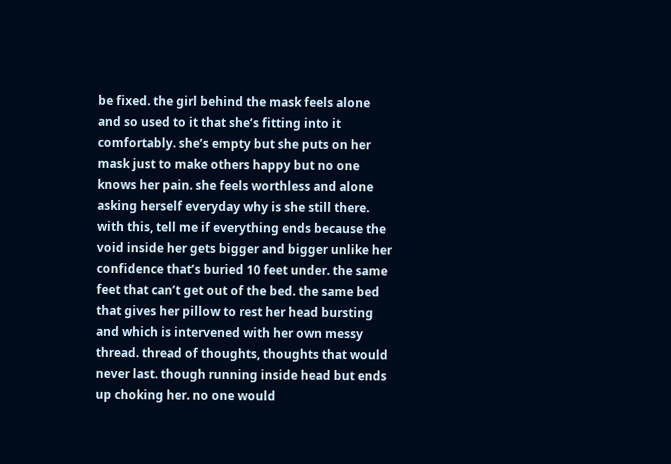be fixed. the girl behind the mask feels alone and so used to it that she’s fitting into it comfortably. she’s empty but she puts on her mask just to make others happy but no one knows her pain. she feels worthless and alone asking herself everyday why is she still there. with this, tell me if everything ends because the void inside her gets bigger and bigger unlike her confidence that’s buried 10 feet under. the same feet that can’t get out of the bed. the same bed that gives her pillow to rest her head bursting and which is intervened with her own messy thread. thread of thoughts, thoughts that would never last. though running inside head but ends up choking her. no one would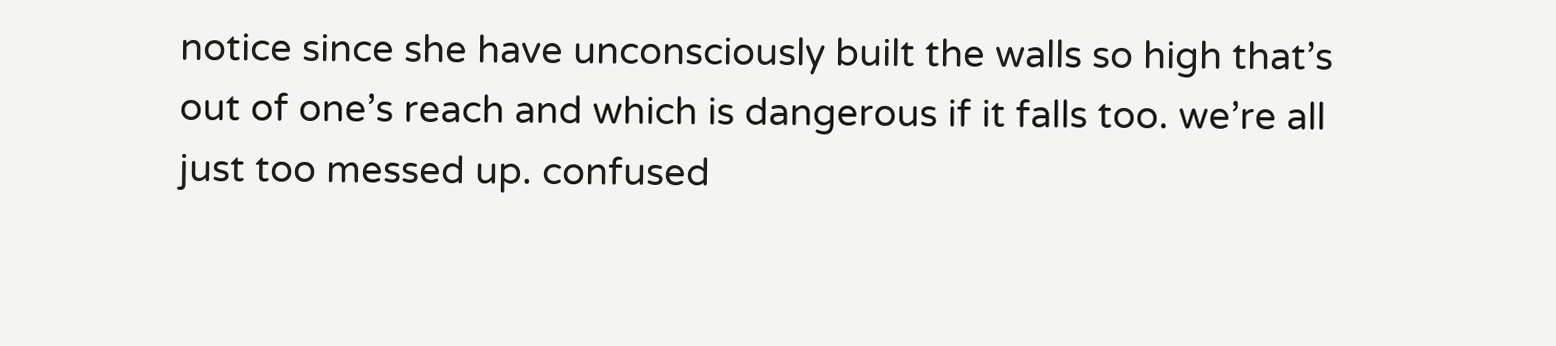notice since she have unconsciously built the walls so high that’s out of one’s reach and which is dangerous if it falls too. we’re all just too messed up. confused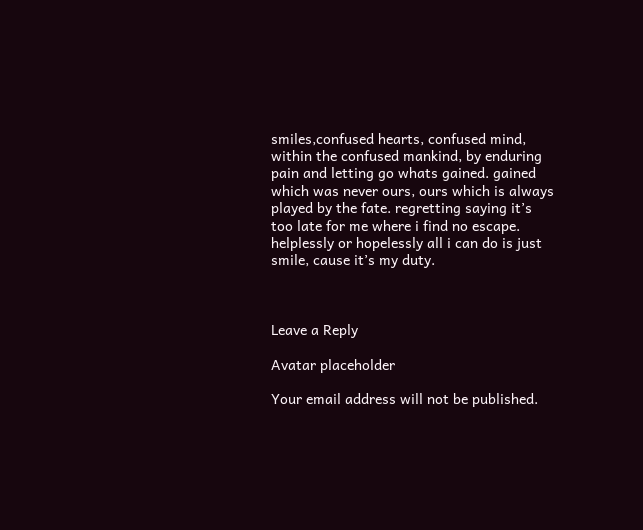smiles,confused hearts, confused mind, within the confused mankind, by enduring pain and letting go whats gained. gained which was never ours, ours which is always played by the fate. regretting saying it’s too late for me where i find no escape. helplessly or hopelessly all i can do is just smile, cause it’s my duty.



Leave a Reply

Avatar placeholder

Your email address will not be published.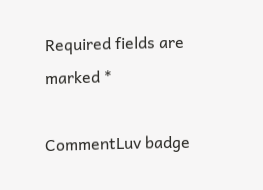Required fields are marked *

CommentLuv badge